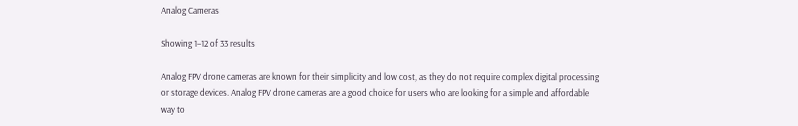Analog Cameras

Showing 1–12 of 33 results

Analog FPV drone cameras are known for their simplicity and low cost, as they do not require complex digital processing or storage devices. Analog FPV drone cameras are a good choice for users who are looking for a simple and affordable way to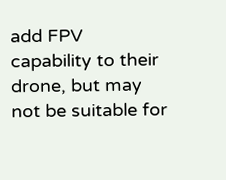add FPV capability to their drone, but may not be suitable for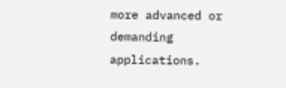more advanced or demanding applications.